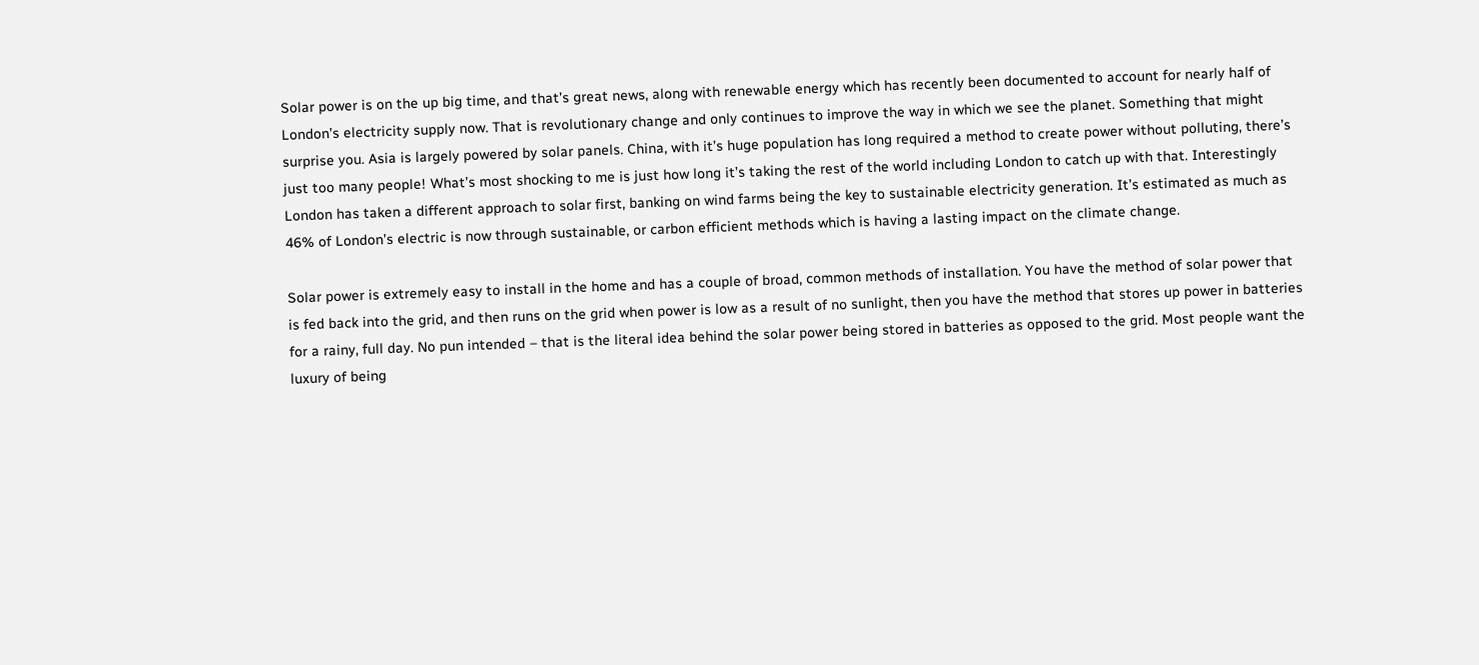Solar power is on the up big time, and that’s great news, along with renewable energy which has recently been documented to account for nearly half of London’s electricity supply now. That is revolutionary change and only continues to improve the way in which we see the planet. Something that might surprise you. Asia is largely powered by solar panels. China, with it’s huge population has long required a method to create power without polluting, there’s just too many people! What’s most shocking to me is just how long it’s taking the rest of the world including London to catch up with that. Interestingly London has taken a different approach to solar first, banking on wind farms being the key to sustainable electricity generation. It’s estimated as much as 46% of London’s electric is now through sustainable, or carbon efficient methods which is having a lasting impact on the climate change.

Solar power is extremely easy to install in the home and has a couple of broad, common methods of installation. You have the method of solar power that is fed back into the grid, and then runs on the grid when power is low as a result of no sunlight, then you have the method that stores up power in batteries for a rainy, full day. No pun intended – that is the literal idea behind the solar power being stored in batteries as opposed to the grid. Most people want the luxury of being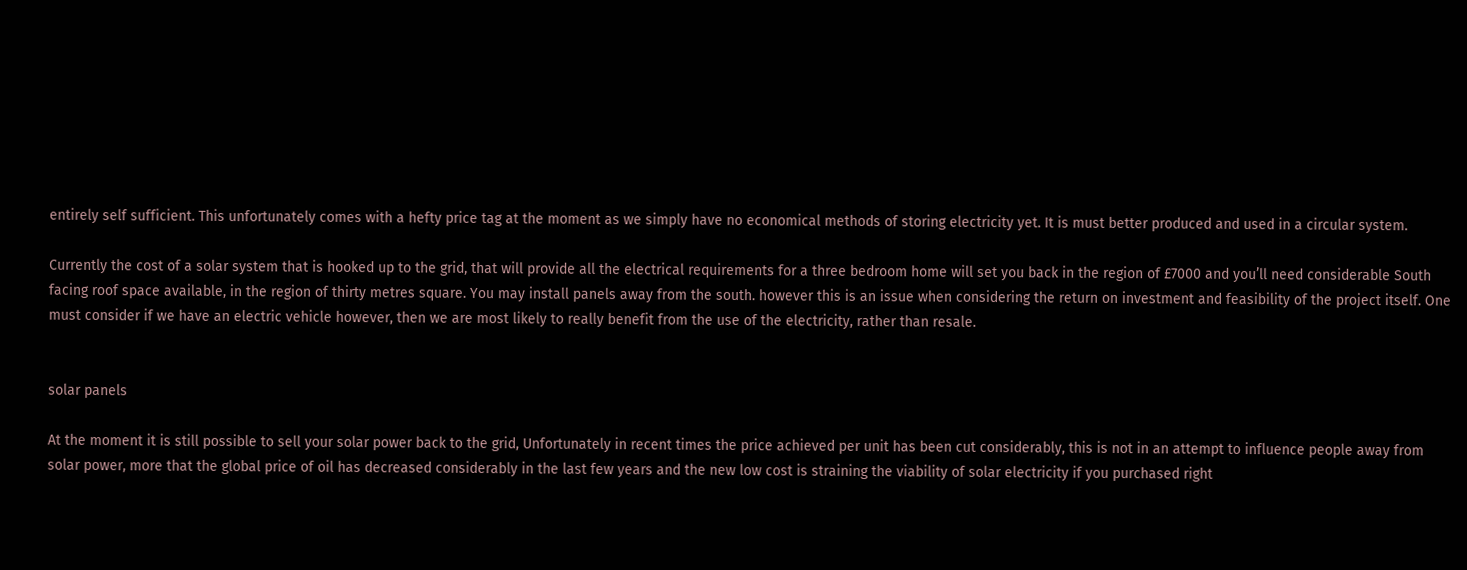entirely self sufficient. This unfortunately comes with a hefty price tag at the moment as we simply have no economical methods of storing electricity yet. It is must better produced and used in a circular system.

Currently the cost of a solar system that is hooked up to the grid, that will provide all the electrical requirements for a three bedroom home will set you back in the region of £7000 and you’ll need considerable South facing roof space available, in the region of thirty metres square. You may install panels away from the south. however this is an issue when considering the return on investment and feasibility of the project itself. One must consider if we have an electric vehicle however, then we are most likely to really benefit from the use of the electricity, rather than resale.


solar panels

At the moment it is still possible to sell your solar power back to the grid, Unfortunately in recent times the price achieved per unit has been cut considerably, this is not in an attempt to influence people away from solar power, more that the global price of oil has decreased considerably in the last few years and the new low cost is straining the viability of solar electricity if you purchased right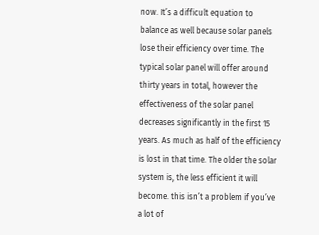now. It’s a difficult equation to balance as well because solar panels lose their efficiency over time. The typical solar panel will offer around thirty years in total, however the effectiveness of the solar panel decreases significantly in the first 15 years. As much as half of the efficiency is lost in that time. The older the solar system is, the less efficient it will become. this isn’t a problem if you’ve a lot of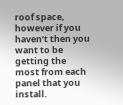roof space, however if you haven’t then you want to be getting the most from each panel that you install.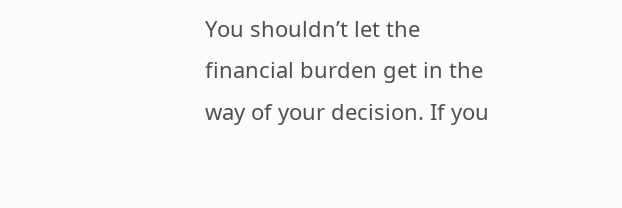You shouldn’t let the financial burden get in the way of your decision. If you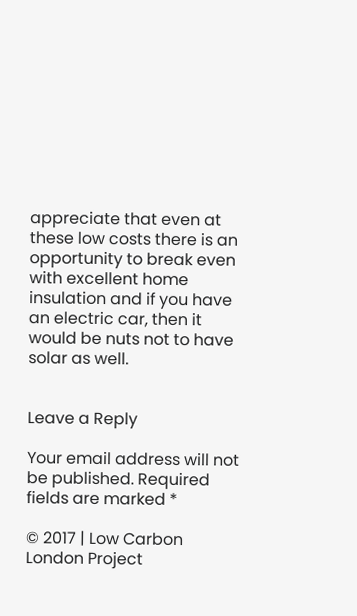appreciate that even at these low costs there is an opportunity to break even with excellent home insulation and if you have an electric car, then it would be nuts not to have solar as well.


Leave a Reply

Your email address will not be published. Required fields are marked *

© 2017 | Low Carbon London Project